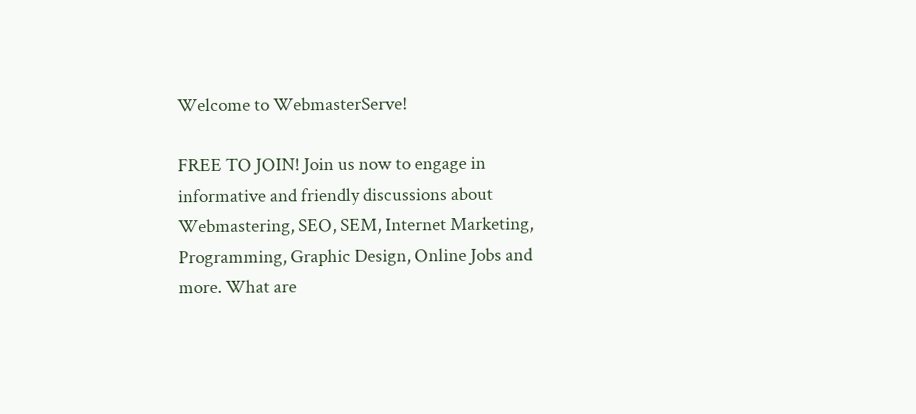Welcome to WebmasterServe!

FREE TO JOIN! Join us now to engage in informative and friendly discussions about Webmastering, SEO, SEM, Internet Marketing, Programming, Graphic Design, Online Jobs and more. What are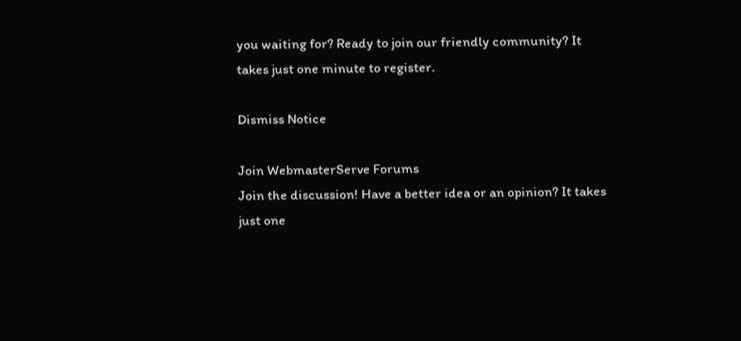you waiting for? Ready to join our friendly community? It takes just one minute to register.

Dismiss Notice

Join WebmasterServe Forums
Join the discussion! Have a better idea or an opinion? It takes just one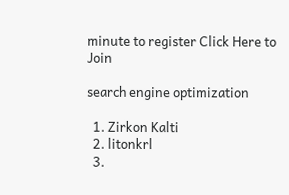minute to register Click Here to Join

search engine optimization

  1. Zirkon Kalti
  2. litonkrl
  3.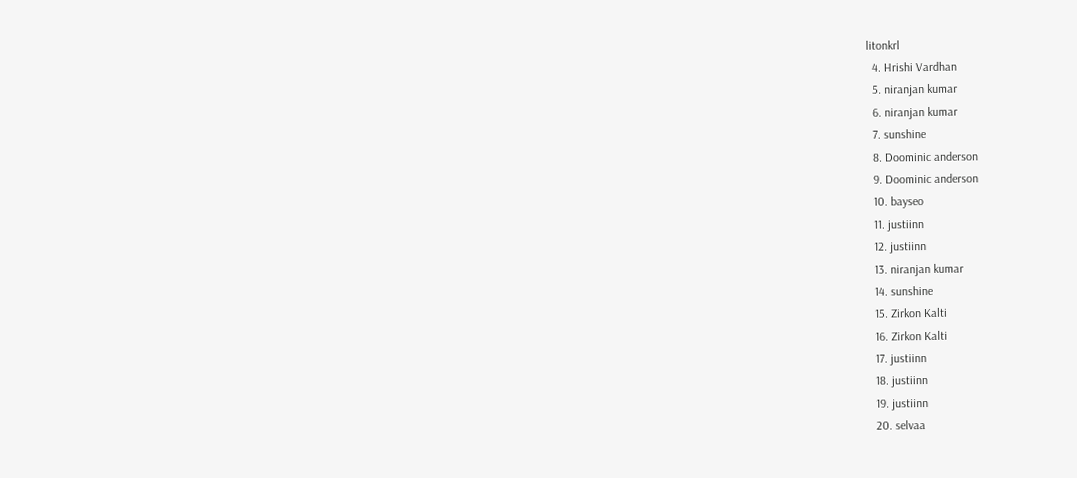litonkrl
  4. Hrishi Vardhan
  5. niranjan kumar
  6. niranjan kumar
  7. sunshine
  8. Doominic anderson
  9. Doominic anderson
  10. bayseo
  11. justiinn
  12. justiinn
  13. niranjan kumar
  14. sunshine
  15. Zirkon Kalti
  16. Zirkon Kalti
  17. justiinn
  18. justiinn
  19. justiinn
  20. selvaa